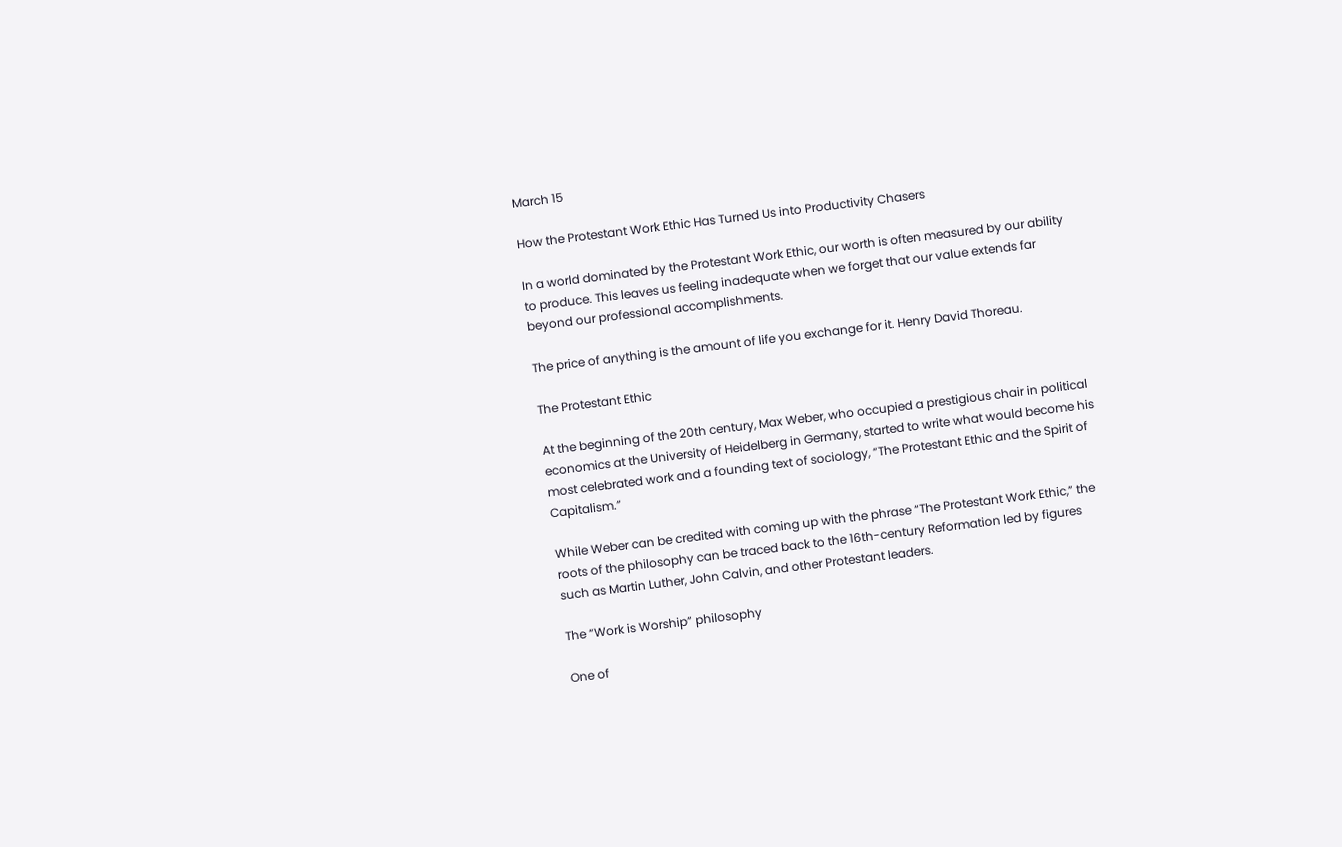March 15

How the Protestant Work Ethic Has Turned Us into Productivity Chasers

In a world dominated by the Protestant Work Ethic, our worth is often measured by our ability to produce. This leaves us feeling inadequate when we forget that our value extends far beyond our professional accomplishments.

The price of anything is the amount of life you exchange for it. Henry David Thoreau.

The Protestant Ethic

At the beginning of the 20th century, Max Weber, who occupied a prestigious chair in political economics at the University of Heidelberg in Germany, started to write what would become his most celebrated work and a founding text of sociology, “The Protestant Ethic and the Spirit of Capitalism.”

While Weber can be credited with coming up with the phrase “The Protestant Work Ethic,” the roots of the philosophy can be traced back to the 16th-century Reformation led by figures such as Martin Luther, John Calvin, and other Protestant leaders.

The “Work is Worship” philosophy

One of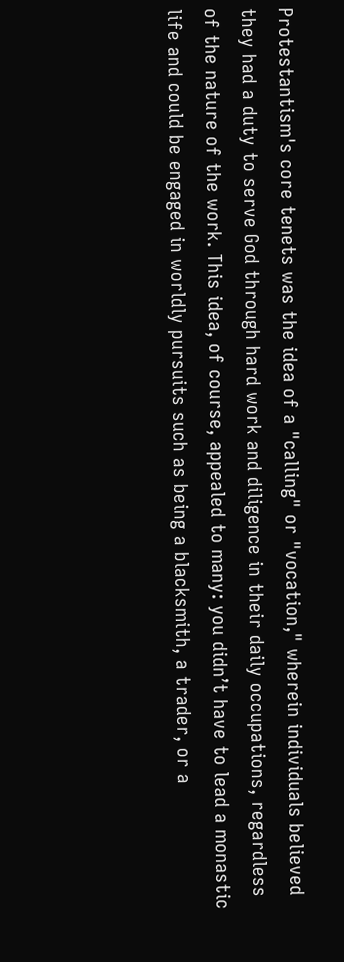Protestantism's core tenets was the idea of a "calling" or "vocation," wherein individuals believed they had a duty to serve God through hard work and diligence in their daily occupations, regardless of the nature of the work. This idea, of course, appealed to many: you didn’t have to lead a monastic life and could be engaged in worldly pursuits such as being a blacksmith, a trader, or a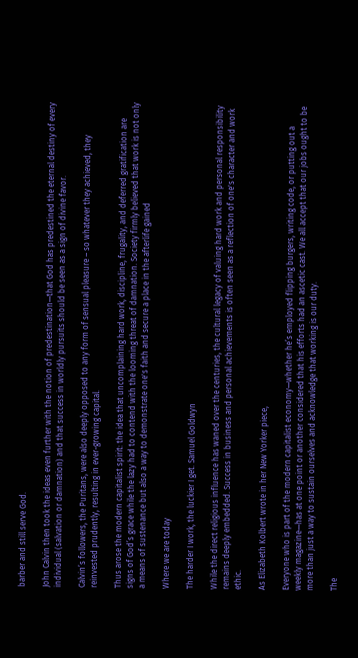barber and still serve God.

John Calvin then took the ideas even further with the notion of predestination—that God has predestined the eternal destiny of every individual (salvation or damnation) and that success in worldly pursuits should be seen as a sign of divine favor.

Calvin’s followers, the Puritans, were also deeply opposed to any form of sensual pleasure – so whatever they achieved, they reinvested prudently, resulting in ever-growing capital.

Thus arose the modern capitalist spirit: the idea that uncomplaining hard work, discipline, frugality, and deferred gratification are signs of God’s grace while the lazy had to contend with the looming threat of damnation. Society firmly believed that work is not only a means of sustenance but also a way to demonstrate one's faith and secure a place in the afterlife gained

Where we are today

The harder I work, the luckier I get. Samuel Goldwyn

While the direct religious influence has waned over the centuries, the cultural legacy of valuing hard work and personal responsibility remains deeply embedded. Success in business and personal achievements is often seen as a reflection of one's character and work ethic.

As Elizabeth Kolbert wrote in her New Yorker piece,

Everyone who is part of the modern capitalist economy—whether he’s employed flipping burgers, writing code, or putting out a weekly magazine—has at one point or another considered that his efforts had an ascetic cast. We all accept that our jobs ought to be more than just a way to sustain ourselves and acknowledge that working is our duty.

The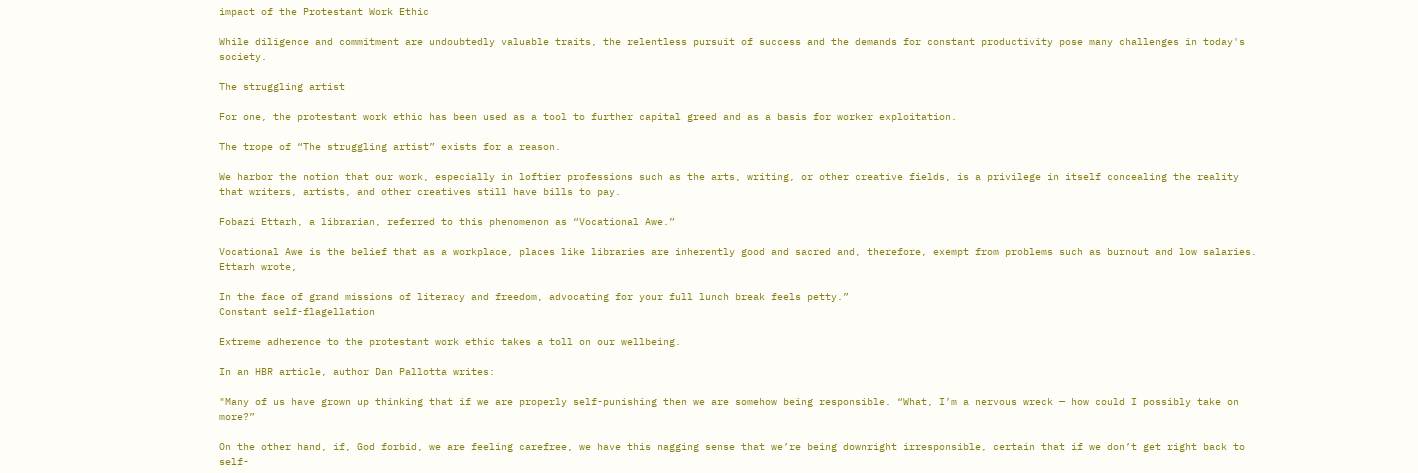impact of the Protestant Work Ethic

While diligence and commitment are undoubtedly valuable traits, the relentless pursuit of success and the demands for constant productivity pose many challenges in today's society.

The struggling artist

For one, the protestant work ethic has been used as a tool to further capital greed and as a basis for worker exploitation.

The trope of “The struggling artist” exists for a reason.

We harbor the notion that our work, especially in loftier professions such as the arts, writing, or other creative fields, is a privilege in itself concealing the reality that writers, artists, and other creatives still have bills to pay.

Fobazi Ettarh, a librarian, referred to this phenomenon as “Vocational Awe.”

Vocational Awe is the belief that as a workplace, places like libraries are inherently good and sacred and, therefore, exempt from problems such as burnout and low salaries. Ettarh wrote,

In the face of grand missions of literacy and freedom, advocating for your full lunch break feels petty.”
Constant self-flagellation

Extreme adherence to the protestant work ethic takes a toll on our wellbeing.

In an HBR article, author Dan Pallotta writes:

"Many of us have grown up thinking that if we are properly self-punishing then we are somehow being responsible. “What, I’m a nervous wreck — how could I possibly take on more?”

On the other hand, if, God forbid, we are feeling carefree, we have this nagging sense that we’re being downright irresponsible, certain that if we don’t get right back to self-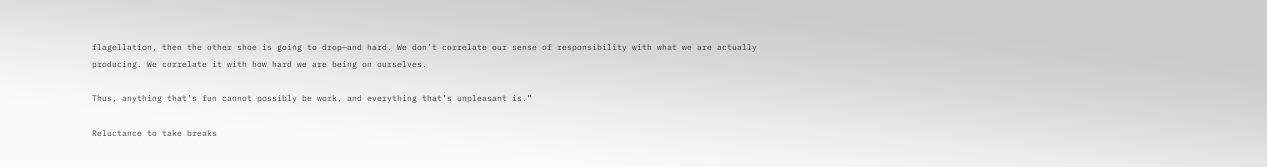flagellation, then the other shoe is going to drop—and hard. We don’t correlate our sense of responsibility with what we are actually producing. We correlate it with how hard we are being on ourselves.

Thus, anything that’s fun cannot possibly be work, and everything that’s unpleasant is.”

Reluctance to take breaks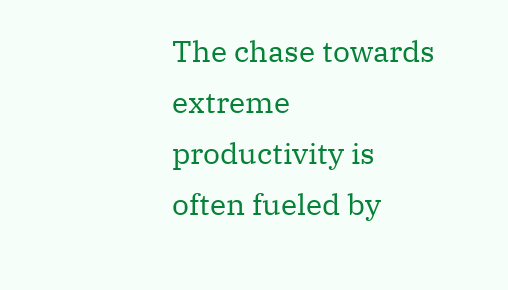The chase towards extreme productivity is often fueled by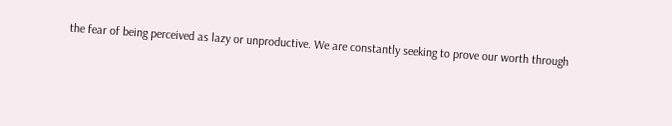the fear of being perceived as lazy or unproductive. We are constantly seeking to prove our worth through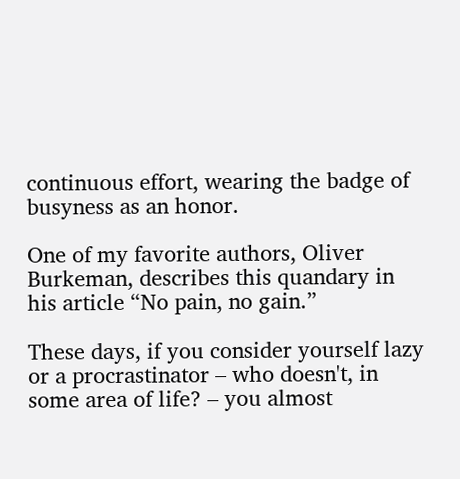continuous effort, wearing the badge of busyness as an honor.

One of my favorite authors, Oliver Burkeman, describes this quandary in his article “No pain, no gain.”

These days, if you consider yourself lazy or a procrastinator – who doesn't, in some area of life? – you almost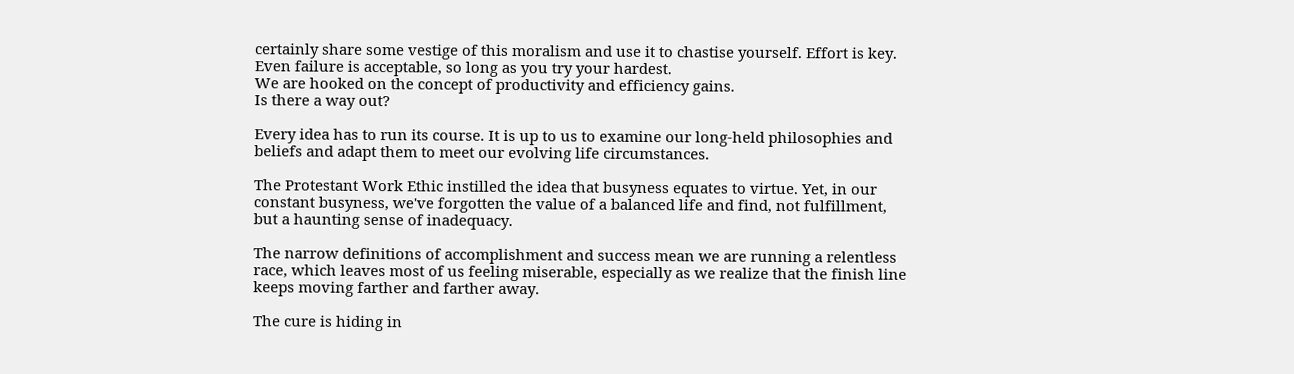certainly share some vestige of this moralism and use it to chastise yourself. Effort is key. Even failure is acceptable, so long as you try your hardest.
We are hooked on the concept of productivity and efficiency gains.
Is there a way out?

Every idea has to run its course. It is up to us to examine our long-held philosophies and beliefs and adapt them to meet our evolving life circumstances.

The Protestant Work Ethic instilled the idea that busyness equates to virtue. Yet, in our constant busyness, we've forgotten the value of a balanced life and find, not fulfillment, but a haunting sense of inadequacy.

The narrow definitions of accomplishment and success mean we are running a relentless race, which leaves most of us feeling miserable, especially as we realize that the finish line keeps moving farther and farther away.

The cure is hiding in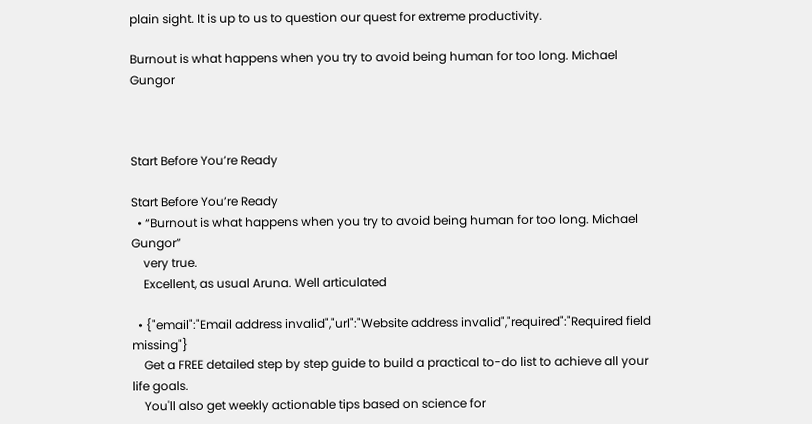plain sight. It is up to us to question our quest for extreme productivity.

Burnout is what happens when you try to avoid being human for too long. Michael Gungor



Start Before You’re Ready

Start Before You’re Ready
  • “Burnout is what happens when you try to avoid being human for too long. Michael Gungor”
    very true.
    Excellent, as usual Aruna. Well articulated

  • {"email":"Email address invalid","url":"Website address invalid","required":"Required field missing"}
    Get a FREE detailed step by step guide to build a practical to-do list to achieve all your life goals.
    You'll also get weekly actionable tips based on science for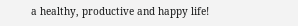a healthy, productive and happy life!